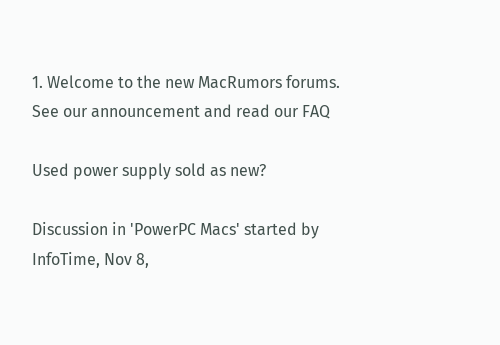1. Welcome to the new MacRumors forums. See our announcement and read our FAQ

Used power supply sold as new?

Discussion in 'PowerPC Macs' started by InfoTime, Nov 8,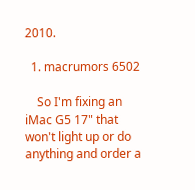2010.

  1. macrumors 6502

    So I'm fixing an iMac G5 17" that won't light up or do anything and order a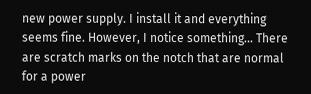new power supply. I install it and everything seems fine. However, I notice something... There are scratch marks on the notch that are normal for a power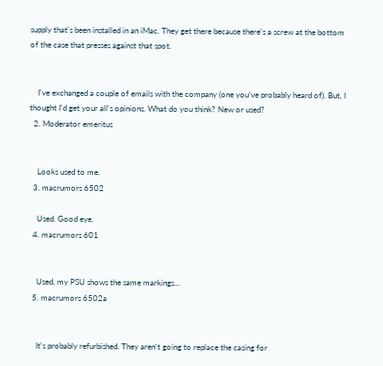supply that's been installed in an iMac. They get there because there's a screw at the bottom of the case that presses against that spot.


    I've exchanged a couple of emails with the company (one you've probably heard of). But, I thought I'd get your all's opinions. What do you think? New or used?
  2. Moderator emeritus


    Looks used to me.
  3. macrumors 6502

    Used. Good eye.
  4. macrumors 601


    Used, my PSU shows the same markings...
  5. macrumors 6502a


    It's probably refurbished. They aren't going to replace the casing for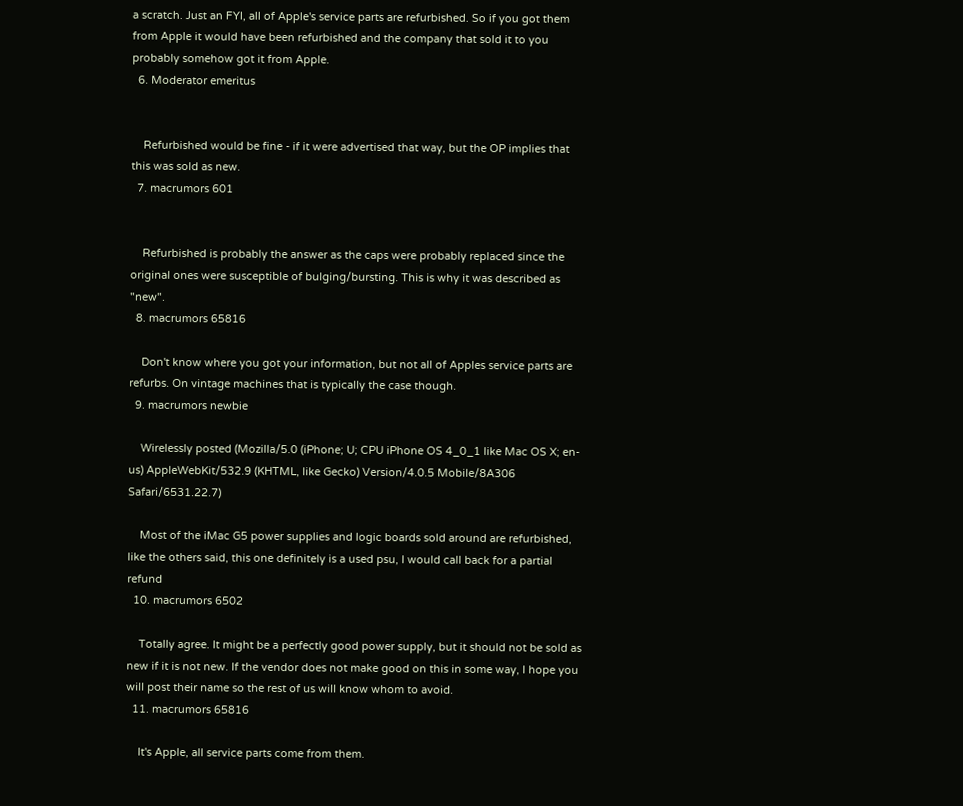a scratch. Just an FYI, all of Apple's service parts are refurbished. So if you got them from Apple it would have been refurbished and the company that sold it to you probably somehow got it from Apple.
  6. Moderator emeritus


    Refurbished would be fine - if it were advertised that way, but the OP implies that this was sold as new.
  7. macrumors 601


    Refurbished is probably the answer as the caps were probably replaced since the original ones were susceptible of bulging/bursting. This is why it was described as "new".
  8. macrumors 65816

    Don't know where you got your information, but not all of Apples service parts are refurbs. On vintage machines that is typically the case though.
  9. macrumors newbie

    Wirelessly posted (Mozilla/5.0 (iPhone; U; CPU iPhone OS 4_0_1 like Mac OS X; en-us) AppleWebKit/532.9 (KHTML, like Gecko) Version/4.0.5 Mobile/8A306 Safari/6531.22.7)

    Most of the iMac G5 power supplies and logic boards sold around are refurbished, like the others said, this one definitely is a used psu, I would call back for a partial refund
  10. macrumors 6502

    Totally agree. It might be a perfectly good power supply, but it should not be sold as new if it is not new. If the vendor does not make good on this in some way, I hope you will post their name so the rest of us will know whom to avoid.
  11. macrumors 65816

    It's Apple, all service parts come from them.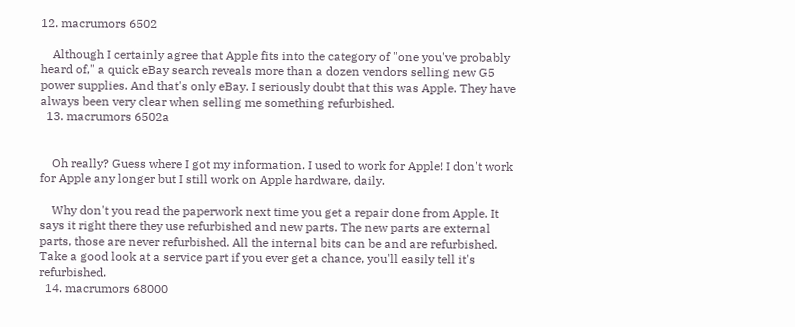12. macrumors 6502

    Although I certainly agree that Apple fits into the category of "one you've probably heard of," a quick eBay search reveals more than a dozen vendors selling new G5 power supplies. And that's only eBay. I seriously doubt that this was Apple. They have always been very clear when selling me something refurbished.
  13. macrumors 6502a


    Oh really? Guess where I got my information. I used to work for Apple! I don't work for Apple any longer but I still work on Apple hardware, daily.

    Why don't you read the paperwork next time you get a repair done from Apple. It says it right there they use refurbished and new parts. The new parts are external parts, those are never refurbished. All the internal bits can be and are refurbished. Take a good look at a service part if you ever get a chance, you'll easily tell it's refurbished.
  14. macrumors 68000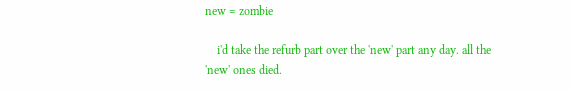new = zombie

    i'd take the refurb part over the 'new' part any day. all the 'new' ones died.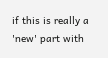if this is really a 'new' part with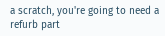a scratch, you're going to need a refurb part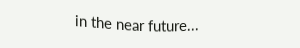in the near future...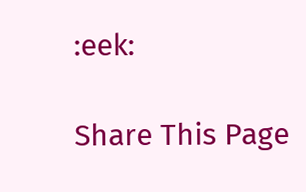:eek:

Share This Page